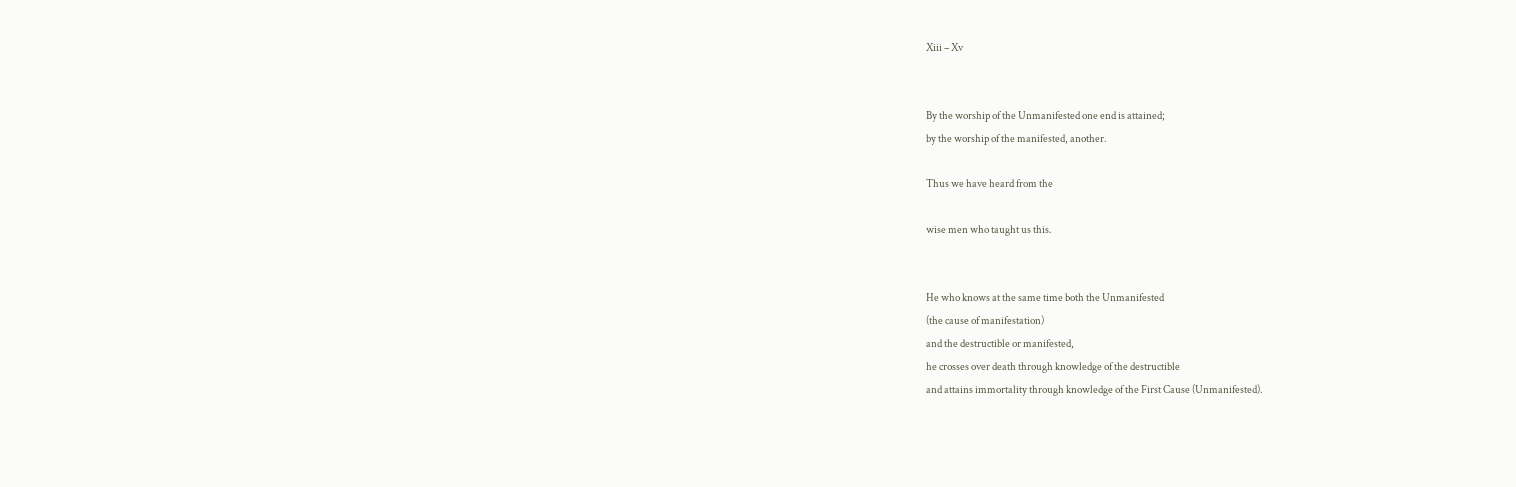Xiii – Xv


By the worship of the Unmanifested one end is attained;
by the worship of the manifested, another.

Thus we have heard from the

wise men who taught us this.


He who knows at the same time both the Unmanifested
(the cause of manifestation)
and the destructible or manifested,
he crosses over death through knowledge of the destructible
and attains immortality through knowledge of the First Cause (Unmanifested).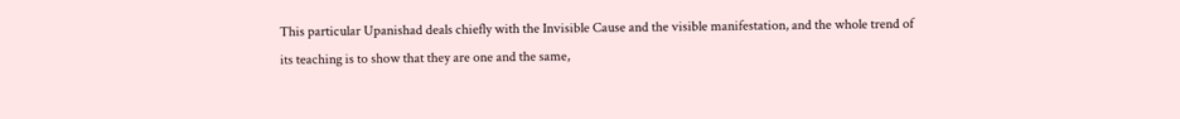This particular Upanishad deals chiefly with the Invisible Cause and the visible manifestation, and the whole trend of its teaching is to show that they are one and the same,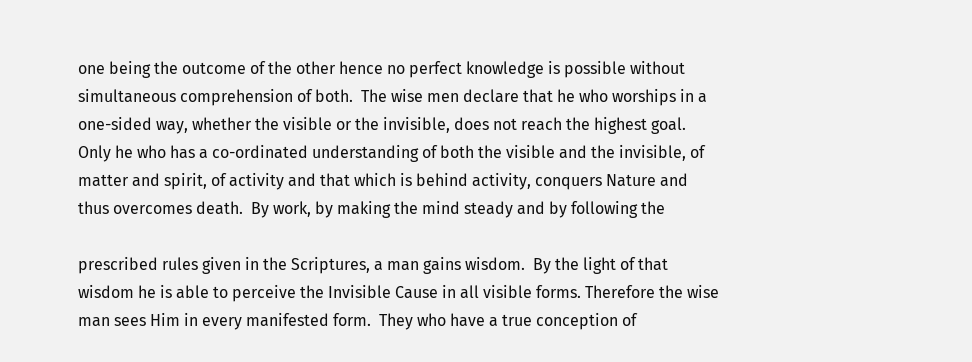one being the outcome of the other hence no perfect knowledge is possible without simultaneous comprehension of both.  The wise men declare that he who worships in a one-sided way, whether the visible or the invisible, does not reach the highest goal.  Only he who has a co-ordinated understanding of both the visible and the invisible, of matter and spirit, of activity and that which is behind activity, conquers Nature and thus overcomes death.  By work, by making the mind steady and by following the

prescribed rules given in the Scriptures, a man gains wisdom.  By the light of that wisdom he is able to perceive the Invisible Cause in all visible forms. Therefore the wise man sees Him in every manifested form.  They who have a true conception of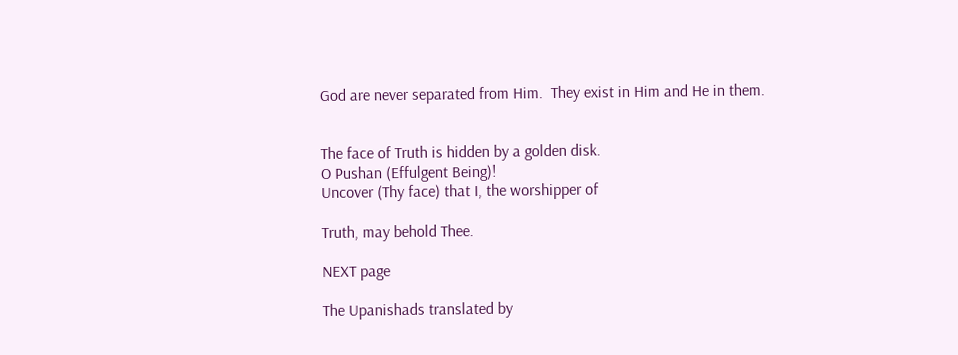God are never separated from Him.  They exist in Him and He in them.


The face of Truth is hidden by a golden disk.
O Pushan (Effulgent Being)!
Uncover (Thy face) that I, the worshipper of

Truth, may behold Thee.

NEXT page

The Upanishads translated by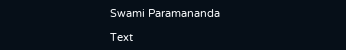Swami Paramananda

Text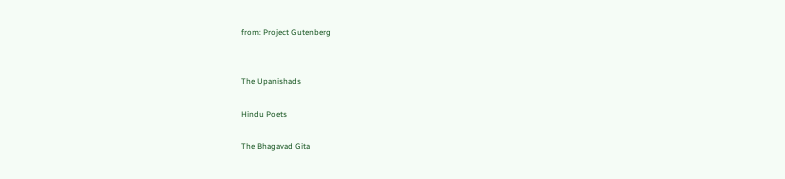from: Project Gutenberg


The Upanishads

Hindu Poets

The Bhagavad Gita